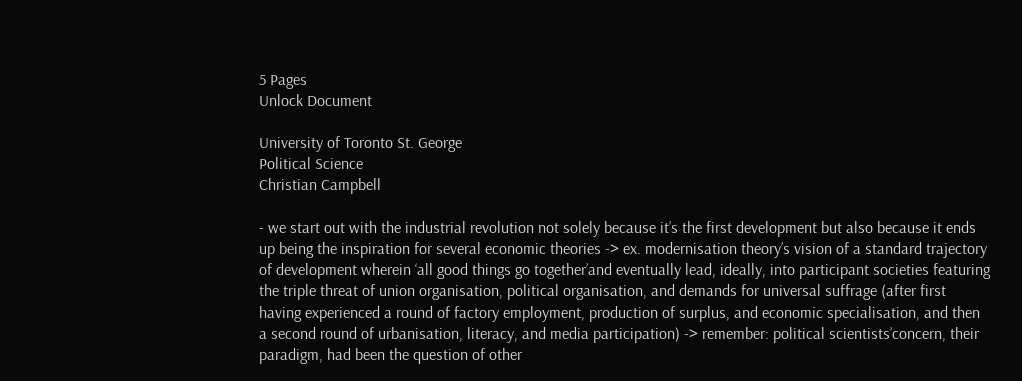5 Pages
Unlock Document

University of Toronto St. George
Political Science
Christian Campbell

- we start out with the industrial revolution not solely because it’s the first development but also because it ends up being the inspiration for several economic theories -> ex. modernisation theory’s vision of a standard trajectory of development wherein ‘all good things go together’and eventually lead, ideally, into participant societies featuring the triple threat of union organisation, political organisation, and demands for universal suffrage (after first having experienced a round of factory employment, production of surplus, and economic specialisation, and then a second round of urbanisation, literacy, and media participation) -> remember: political scientists’concern, their paradigm, had been the question of other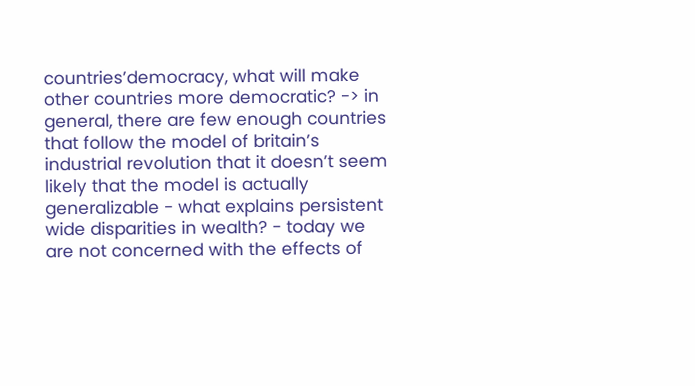countries’democracy, what will make other countries more democratic? -> in general, there are few enough countries that follow the model of britain’s industrial revolution that it doesn’t seem likely that the model is actually generalizable - what explains persistent wide disparities in wealth? - today we are not concerned with the effects of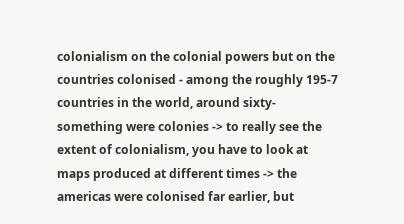colonialism on the colonial powers but on the countries colonised - among the roughly 195-7 countries in the world, around sixty-something were colonies -> to really see the extent of colonialism, you have to look at maps produced at different times -> the americas were colonised far earlier, but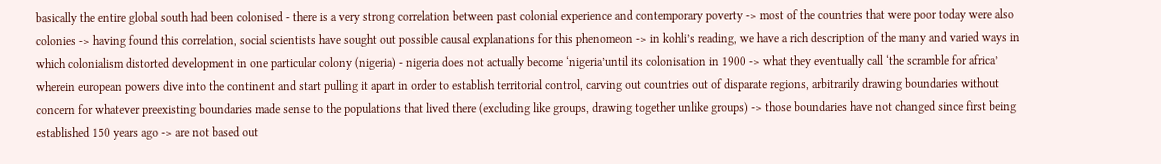basically the entire global south had been colonised - there is a very strong correlation between past colonial experience and contemporary poverty -> most of the countries that were poor today were also colonies -> having found this correlation, social scientists have sought out possible causal explanations for this phenomeon -> in kohli’s reading, we have a rich description of the many and varied ways in which colonialism distorted development in one particular colony (nigeria) - nigeria does not actually become ‘nigeria’until its colonisation in 1900 -> what they eventually call ‘the scramble for africa’ wherein european powers dive into the continent and start pulling it apart in order to establish territorial control, carving out countries out of disparate regions, arbitrarily drawing boundaries without concern for whatever preexisting boundaries made sense to the populations that lived there (excluding like groups, drawing together unlike groups) -> those boundaries have not changed since first being established 150 years ago -> are not based out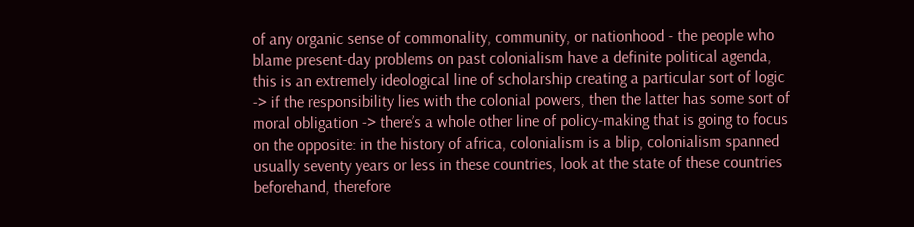of any organic sense of commonality, community, or nationhood - the people who blame present-day problems on past colonialism have a definite political agenda, this is an extremely ideological line of scholarship creating a particular sort of logic -> if the responsibility lies with the colonial powers, then the latter has some sort of moral obligation -> there’s a whole other line of policy-making that is going to focus on the opposite: in the history of africa, colonialism is a blip, colonialism spanned usually seventy years or less in these countries, look at the state of these countries beforehand, therefore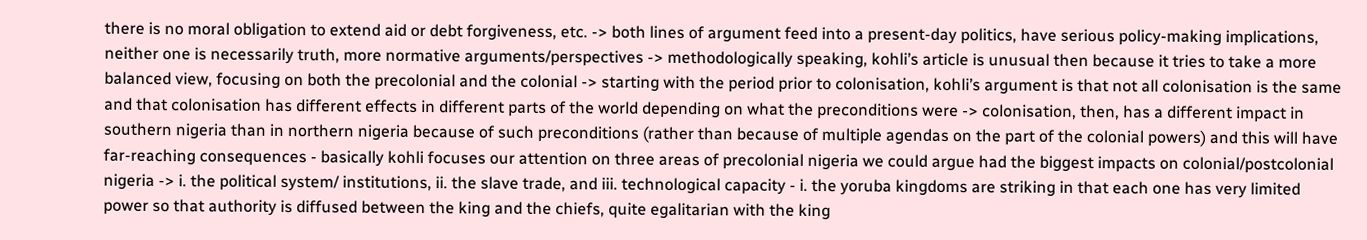there is no moral obligation to extend aid or debt forgiveness, etc. -> both lines of argument feed into a present-day politics, have serious policy-making implications, neither one is necessarily truth, more normative arguments/perspectives -> methodologically speaking, kohli’s article is unusual then because it tries to take a more balanced view, focusing on both the precolonial and the colonial -> starting with the period prior to colonisation, kohli’s argument is that not all colonisation is the same and that colonisation has different effects in different parts of the world depending on what the preconditions were -> colonisation, then, has a different impact in southern nigeria than in northern nigeria because of such preconditions (rather than because of multiple agendas on the part of the colonial powers) and this will have far-reaching consequences - basically kohli focuses our attention on three areas of precolonial nigeria we could argue had the biggest impacts on colonial/postcolonial nigeria -> i. the political system/ institutions, ii. the slave trade, and iii. technological capacity - i. the yoruba kingdoms are striking in that each one has very limited power so that authority is diffused between the king and the chiefs, quite egalitarian with the king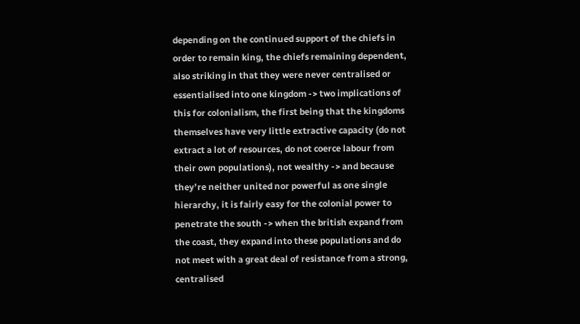depending on the continued support of the chiefs in order to remain king, the chiefs remaining dependent, also striking in that they were never centralised or essentialised into one kingdom -> two implications of this for colonialism, the first being that the kingdoms themselves have very little extractive capacity (do not extract a lot of resources, do not coerce labour from their own populations), not wealthy -> and because they’re neither united nor powerful as one single hierarchy, it is fairly easy for the colonial power to penetrate the south -> when the british expand from the coast, they expand into these populations and do not meet with a great deal of resistance from a strong, centralised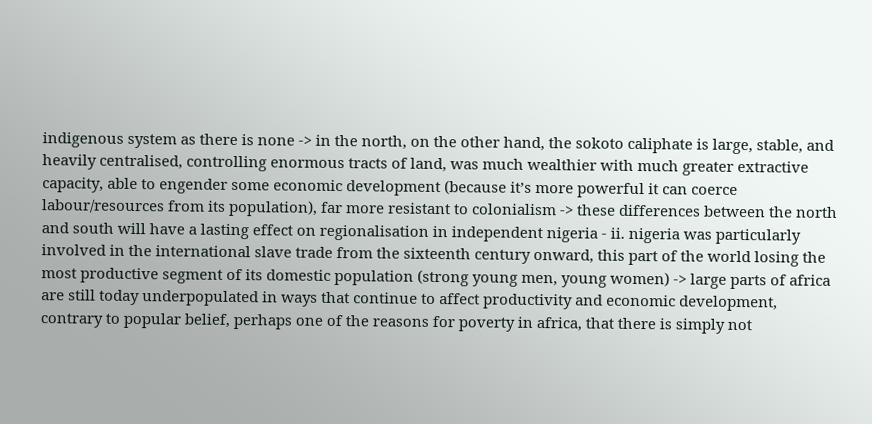indigenous system as there is none -> in the north, on the other hand, the sokoto caliphate is large, stable, and heavily centralised, controlling enormous tracts of land, was much wealthier with much greater extractive capacity, able to engender some economic development (because it’s more powerful it can coerce labour/resources from its population), far more resistant to colonialism -> these differences between the north and south will have a lasting effect on regionalisation in independent nigeria - ii. nigeria was particularly involved in the international slave trade from the sixteenth century onward, this part of the world losing the most productive segment of its domestic population (strong young men, young women) -> large parts of africa are still today underpopulated in ways that continue to affect productivity and economic development, contrary to popular belief, perhaps one of the reasons for poverty in africa, that there is simply not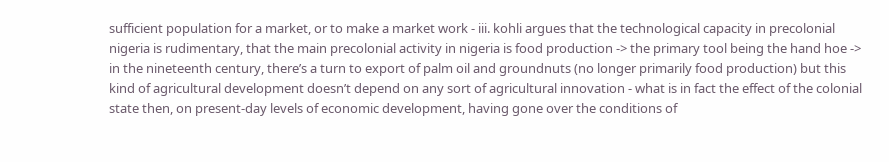sufficient population for a market, or to make a market work - iii. kohli argues that the technological capacity in precolonial nigeria is rudimentary, that the main precolonial activity in nigeria is food production -> the primary tool being the hand hoe -> in the nineteenth century, there’s a turn to export of palm oil and groundnuts (no longer primarily food production) but this kind of agricultural development doesn’t depend on any sort of agricultural innovation - what is in fact the effect of the colonial state then, on present-day levels of economic development, having gone over the conditions of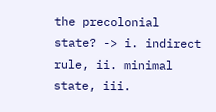the precolonial state? -> i. indirect rule, ii. minimal state, iii.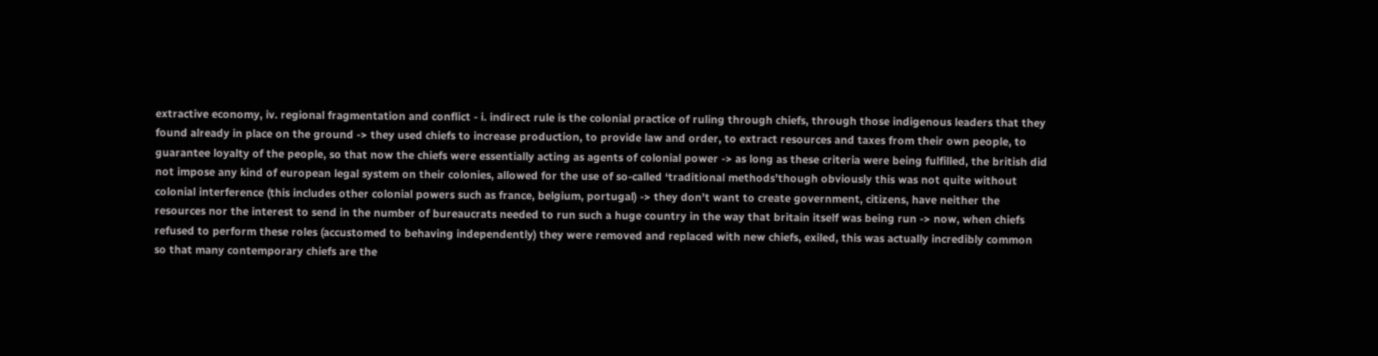extractive economy, iv. regional fragmentation and conflict - i. indirect rule is the colonial practice of ruling through chiefs, through those indigenous leaders that they found already in place on the ground -> they used chiefs to increase production, to provide law and order, to extract resources and taxes from their own people, to guarantee loyalty of the people, so that now the chiefs were essentially acting as agents of colonial power -> as long as these criteria were being fulfilled, the british did not impose any kind of european legal system on their colonies, allowed for the use of so-called ‘traditional methods’though obviously this was not quite without colonial interference (this includes other colonial powers such as france, belgium, portugal) -> they don’t want to create government, citizens, have neither the resources nor the interest to send in the number of bureaucrats needed to run such a huge country in the way that britain itself was being run -> now, when chiefs refused to perform these roles (accustomed to behaving independently) they were removed and replaced with new chiefs, exiled, this was actually incredibly common so that many contemporary chiefs are the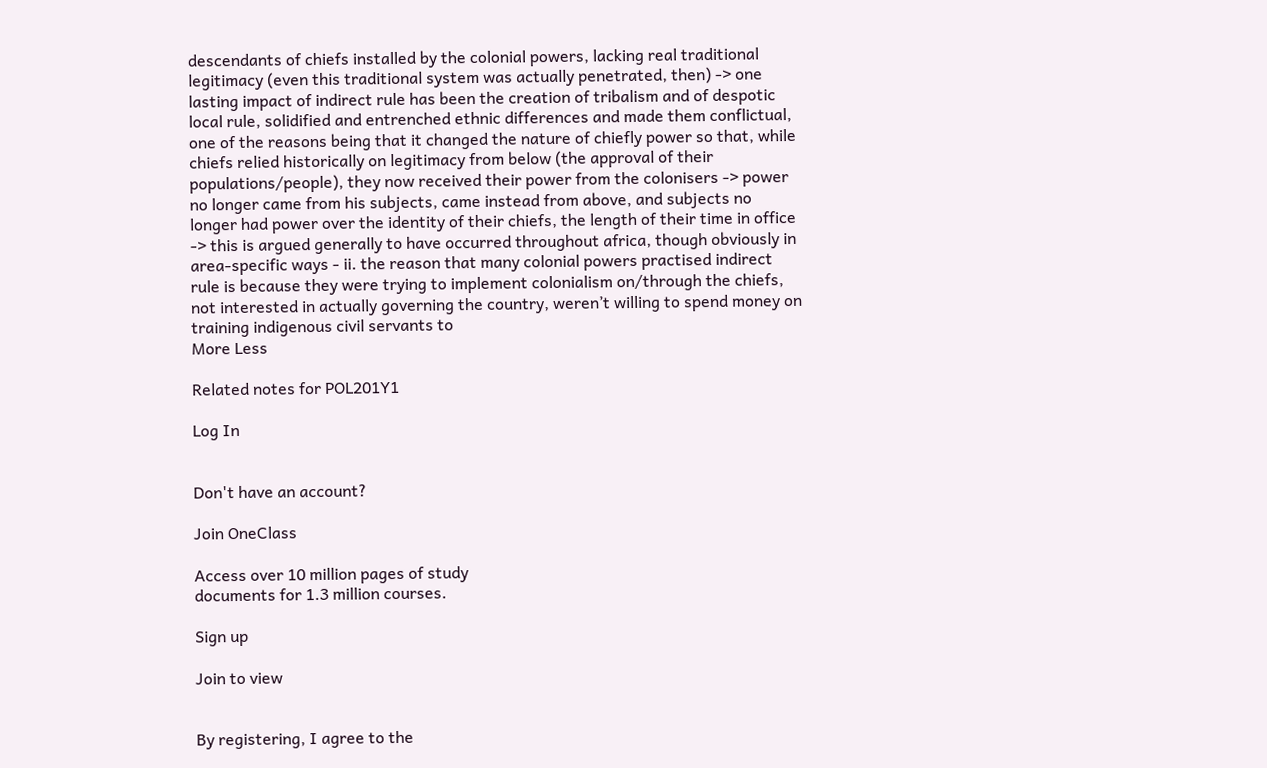descendants of chiefs installed by the colonial powers, lacking real traditional legitimacy (even this traditional system was actually penetrated, then) -> one lasting impact of indirect rule has been the creation of tribalism and of despotic local rule, solidified and entrenched ethnic differences and made them conflictual, one of the reasons being that it changed the nature of chiefly power so that, while chiefs relied historically on legitimacy from below (the approval of their populations/people), they now received their power from the colonisers -> power no longer came from his subjects, came instead from above, and subjects no longer had power over the identity of their chiefs, the length of their time in office -> this is argued generally to have occurred throughout africa, though obviously in area-specific ways - ii. the reason that many colonial powers practised indirect rule is because they were trying to implement colonialism on/through the chiefs, not interested in actually governing the country, weren’t willing to spend money on training indigenous civil servants to
More Less

Related notes for POL201Y1

Log In


Don't have an account?

Join OneClass

Access over 10 million pages of study
documents for 1.3 million courses.

Sign up

Join to view


By registering, I agree to the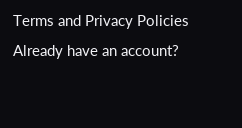Terms and Privacy Policies
Already have an account?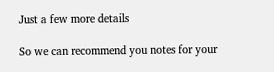Just a few more details

So we can recommend you notes for your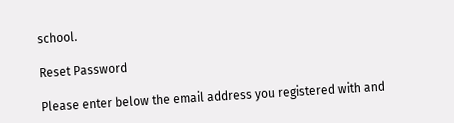school.

Reset Password

Please enter below the email address you registered with and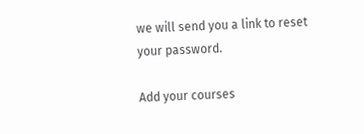we will send you a link to reset your password.

Add your courses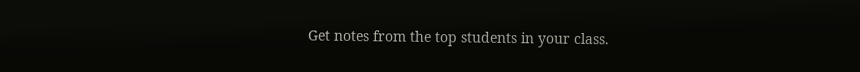Get notes from the top students in your class.